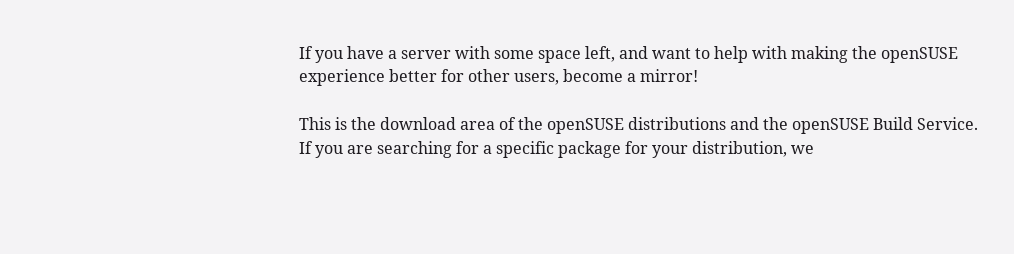If you have a server with some space left, and want to help with making the openSUSE experience better for other users, become a mirror!

This is the download area of the openSUSE distributions and the openSUSE Build Service. If you are searching for a specific package for your distribution, we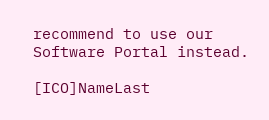recommend to use our Software Portal instead.

[ICO]NameLast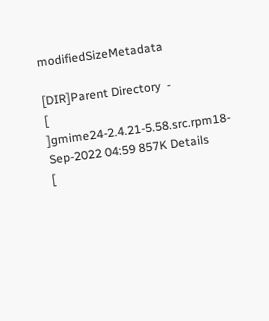modifiedSizeMetadata

[DIR]Parent Directory  -
[   ]gmime24-2.4.21-5.58.src.rpm18-Sep-2022 04:59 857K Details
[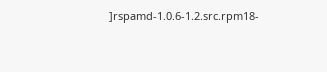]rspamd-1.0.6-1.2.src.rpm18-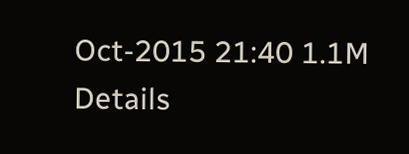Oct-2015 21:40 1.1M Details